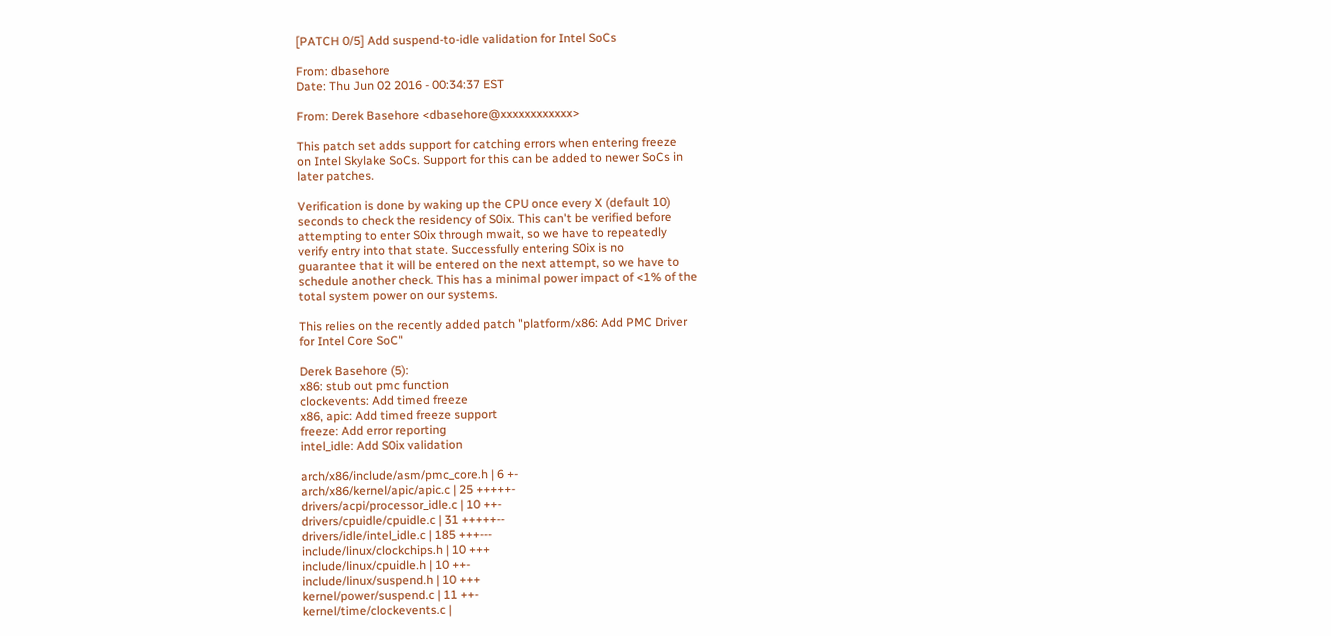[PATCH 0/5] Add suspend-to-idle validation for Intel SoCs

From: dbasehore
Date: Thu Jun 02 2016 - 00:34:37 EST

From: Derek Basehore <dbasehore@xxxxxxxxxxxx>

This patch set adds support for catching errors when entering freeze
on Intel Skylake SoCs. Support for this can be added to newer SoCs in
later patches.

Verification is done by waking up the CPU once every X (default 10)
seconds to check the residency of S0ix. This can't be verified before
attempting to enter S0ix through mwait, so we have to repeatedly
verify entry into that state. Successfully entering S0ix is no
guarantee that it will be entered on the next attempt, so we have to
schedule another check. This has a minimal power impact of <1% of the
total system power on our systems.

This relies on the recently added patch "platform/x86: Add PMC Driver
for Intel Core SoC"

Derek Basehore (5):
x86: stub out pmc function
clockevents: Add timed freeze
x86, apic: Add timed freeze support
freeze: Add error reporting
intel_idle: Add S0ix validation

arch/x86/include/asm/pmc_core.h | 6 +-
arch/x86/kernel/apic/apic.c | 25 +++++-
drivers/acpi/processor_idle.c | 10 ++-
drivers/cpuidle/cpuidle.c | 31 +++++--
drivers/idle/intel_idle.c | 185 +++---
include/linux/clockchips.h | 10 +++
include/linux/cpuidle.h | 10 ++-
include/linux/suspend.h | 10 +++
kernel/power/suspend.c | 11 ++-
kernel/time/clockevents.c |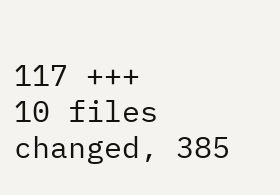117 +++
10 files changed, 385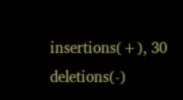insertions(+), 30 deletions(-)